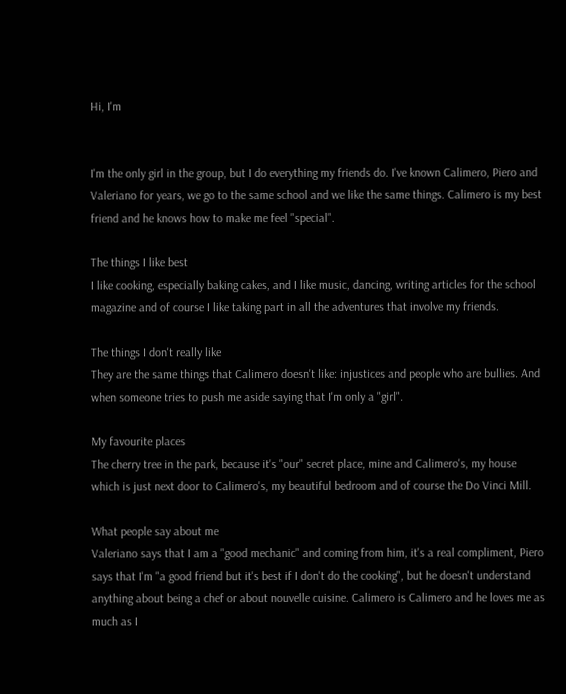Hi, I'm


I'm the only girl in the group, but I do everything my friends do. I've known Calimero, Piero and Valeriano for years, we go to the same school and we like the same things. Calimero is my best friend and he knows how to make me feel "special".

The things I like best
I like cooking, especially baking cakes, and I like music, dancing, writing articles for the school magazine and of course I like taking part in all the adventures that involve my friends.

The things I don't really like
They are the same things that Calimero doesn't like: injustices and people who are bullies. And when someone tries to push me aside saying that I'm only a "girl".

My favourite places
The cherry tree in the park, because it's "our" secret place, mine and Calimero's, my house which is just next door to Calimero's, my beautiful bedroom and of course the Do Vinci Mill.

What people say about me
Valeriano says that I am a "good mechanic" and coming from him, it's a real compliment, Piero says that I'm "a good friend but it's best if I don't do the cooking", but he doesn't understand anything about being a chef or about nouvelle cuisine. Calimero is Calimero and he loves me as much as I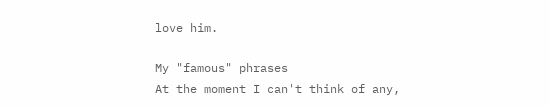love him.

My "famous" phrases
At the moment I can't think of any,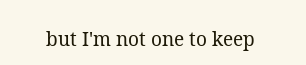but I'm not one to keep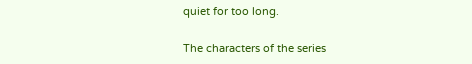quiet for too long.

The characters of the series